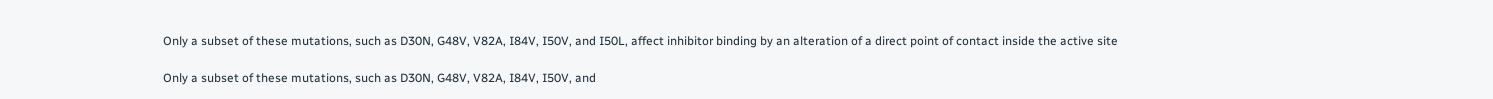Only a subset of these mutations, such as D30N, G48V, V82A, I84V, I50V, and I50L, affect inhibitor binding by an alteration of a direct point of contact inside the active site

Only a subset of these mutations, such as D30N, G48V, V82A, I84V, I50V, and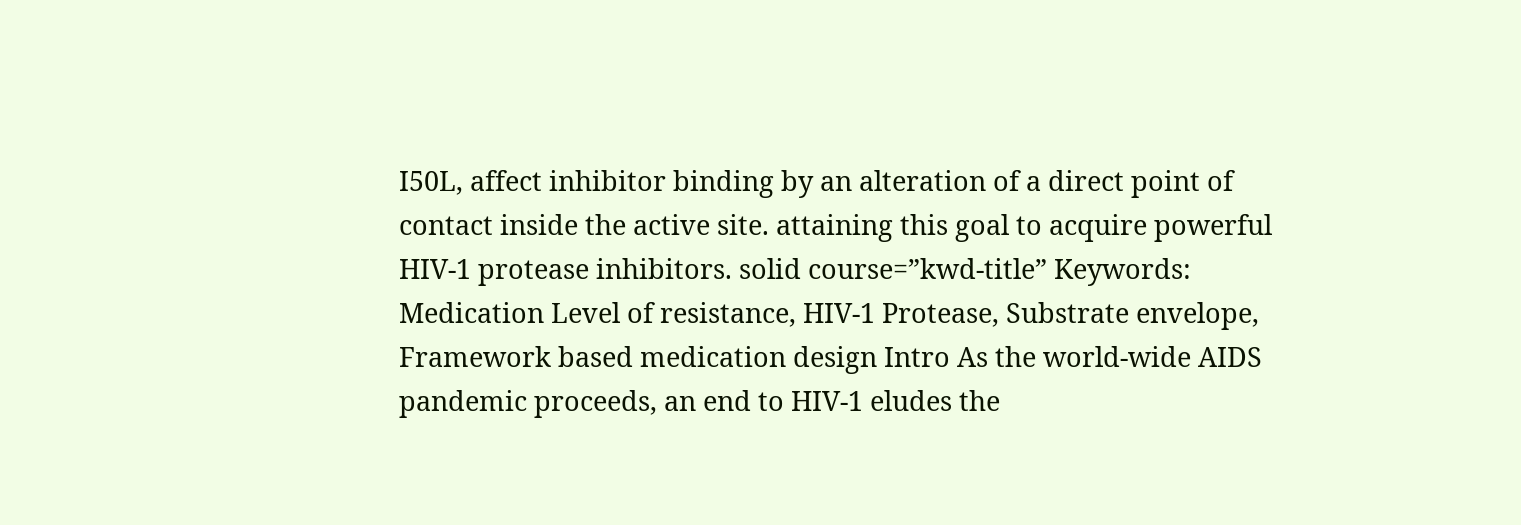I50L, affect inhibitor binding by an alteration of a direct point of contact inside the active site. attaining this goal to acquire powerful HIV-1 protease inhibitors. solid course=”kwd-title” Keywords: Medication Level of resistance, HIV-1 Protease, Substrate envelope, Framework based medication design Intro As the world-wide AIDS pandemic proceeds, an end to HIV-1 eludes the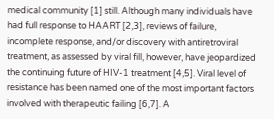medical community [1] still. Although many individuals have had full response to HAART [2,3], reviews of failure, incomplete response, and/or discovery with antiretroviral treatment, as assessed by viral fill, however, have jeopardized the continuing future of HIV-1 treatment [4,5]. Viral level of resistance has been named one of the most important factors involved with therapeutic failing [6,7]. A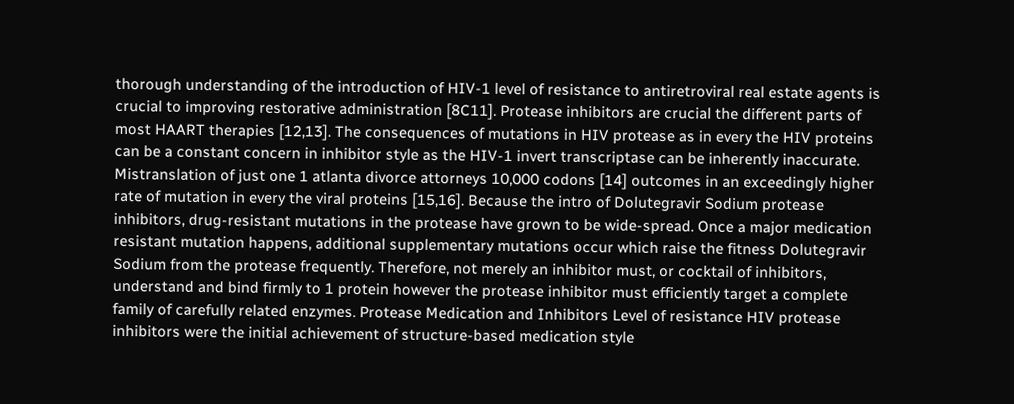thorough understanding of the introduction of HIV-1 level of resistance to antiretroviral real estate agents is crucial to improving restorative administration [8C11]. Protease inhibitors are crucial the different parts of most HAART therapies [12,13]. The consequences of mutations in HIV protease as in every the HIV proteins can be a constant concern in inhibitor style as the HIV-1 invert transcriptase can be inherently inaccurate. Mistranslation of just one 1 atlanta divorce attorneys 10,000 codons [14] outcomes in an exceedingly higher rate of mutation in every the viral proteins [15,16]. Because the intro of Dolutegravir Sodium protease inhibitors, drug-resistant mutations in the protease have grown to be wide-spread. Once a major medication resistant mutation happens, additional supplementary mutations occur which raise the fitness Dolutegravir Sodium from the protease frequently. Therefore, not merely an inhibitor must, or cocktail of inhibitors, understand and bind firmly to 1 protein however the protease inhibitor must efficiently target a complete family of carefully related enzymes. Protease Medication and Inhibitors Level of resistance HIV protease inhibitors were the initial achievement of structure-based medication style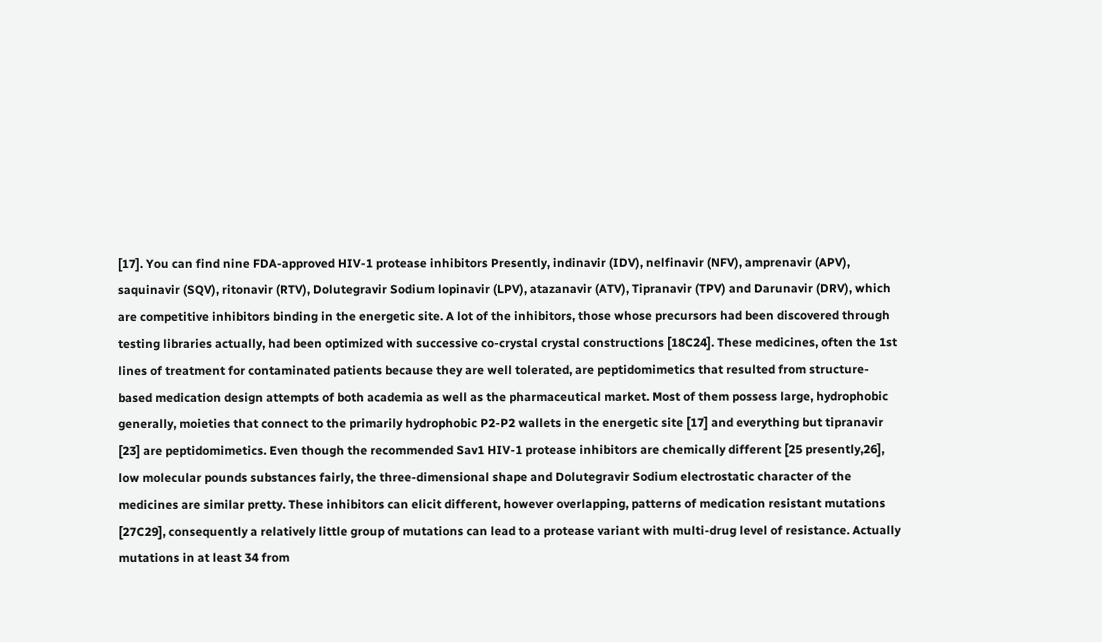[17]. You can find nine FDA-approved HIV-1 protease inhibitors Presently, indinavir (IDV), nelfinavir (NFV), amprenavir (APV), saquinavir (SQV), ritonavir (RTV), Dolutegravir Sodium lopinavir (LPV), atazanavir (ATV), Tipranavir (TPV) and Darunavir (DRV), which are competitive inhibitors binding in the energetic site. A lot of the inhibitors, those whose precursors had been discovered through testing libraries actually, had been optimized with successive co-crystal crystal constructions [18C24]. These medicines, often the 1st lines of treatment for contaminated patients because they are well tolerated, are peptidomimetics that resulted from structure-based medication design attempts of both academia as well as the pharmaceutical market. Most of them possess large, hydrophobic generally, moieties that connect to the primarily hydrophobic P2-P2 wallets in the energetic site [17] and everything but tipranavir [23] are peptidomimetics. Even though the recommended Sav1 HIV-1 protease inhibitors are chemically different [25 presently,26], low molecular pounds substances fairly, the three-dimensional shape and Dolutegravir Sodium electrostatic character of the medicines are similar pretty. These inhibitors can elicit different, however overlapping, patterns of medication resistant mutations [27C29], consequently a relatively little group of mutations can lead to a protease variant with multi-drug level of resistance. Actually mutations in at least 34 from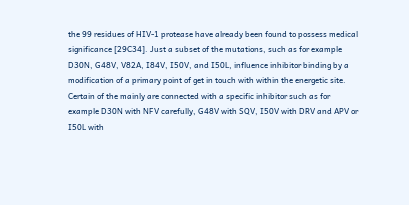the 99 residues of HIV-1 protease have already been found to possess medical significance [29C34]. Just a subset of the mutations, such as for example D30N, G48V, V82A, I84V, I50V, and I50L, influence inhibitor binding by a modification of a primary point of get in touch with within the energetic site. Certain of the mainly are connected with a specific inhibitor such as for example D30N with NFV carefully, G48V with SQV, I50V with DRV and APV or I50L with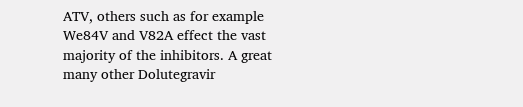ATV, others such as for example We84V and V82A effect the vast majority of the inhibitors. A great many other Dolutegravir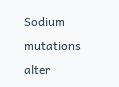Sodium mutations alter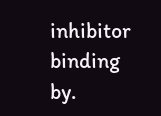inhibitor binding by.